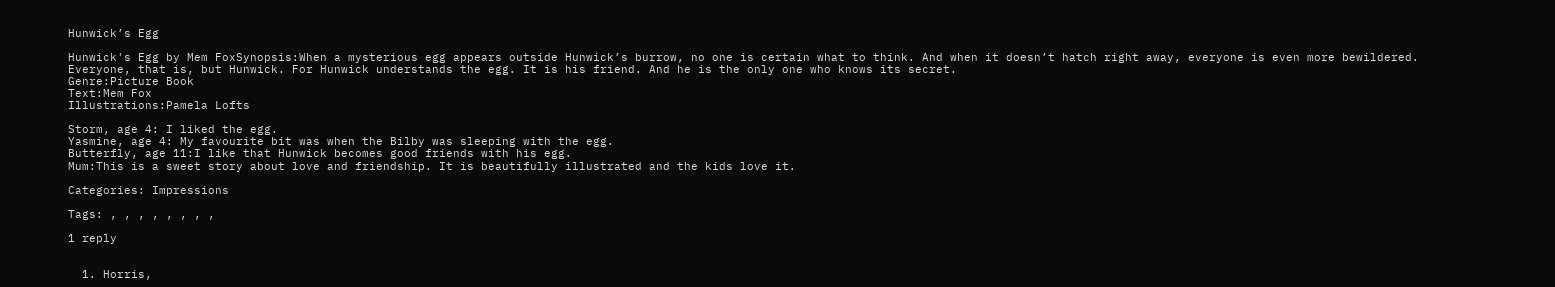Hunwick’s Egg

Hunwick's Egg by Mem FoxSynopsis:When a mysterious egg appears outside Hunwick’s burrow, no one is certain what to think. And when it doesn’t hatch right away, everyone is even more bewildered. Everyone, that is, but Hunwick. For Hunwick understands the egg. It is his friend. And he is the only one who knows its secret.
Genre:Picture Book
Text:Mem Fox
Illustrations:Pamela Lofts

Storm, age 4: I liked the egg.
Yasmine, age 4: My favourite bit was when the Bilby was sleeping with the egg.
Butterfly, age 11:I like that Hunwick becomes good friends with his egg.
Mum:This is a sweet story about love and friendship. It is beautifully illustrated and the kids love it.

Categories: Impressions

Tags: , , , , , , , ,

1 reply


  1. Horris,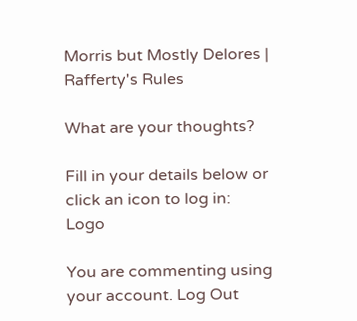Morris but Mostly Delores | Rafferty's Rules

What are your thoughts?

Fill in your details below or click an icon to log in: Logo

You are commenting using your account. Log Out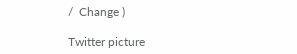/  Change )

Twitter picture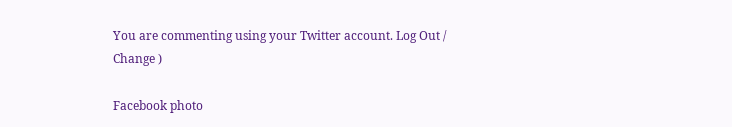You are commenting using your Twitter account. Log Out /  Change )

Facebook photo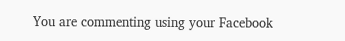You are commenting using your Facebook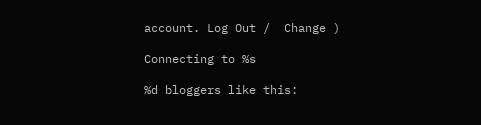account. Log Out /  Change )

Connecting to %s

%d bloggers like this: